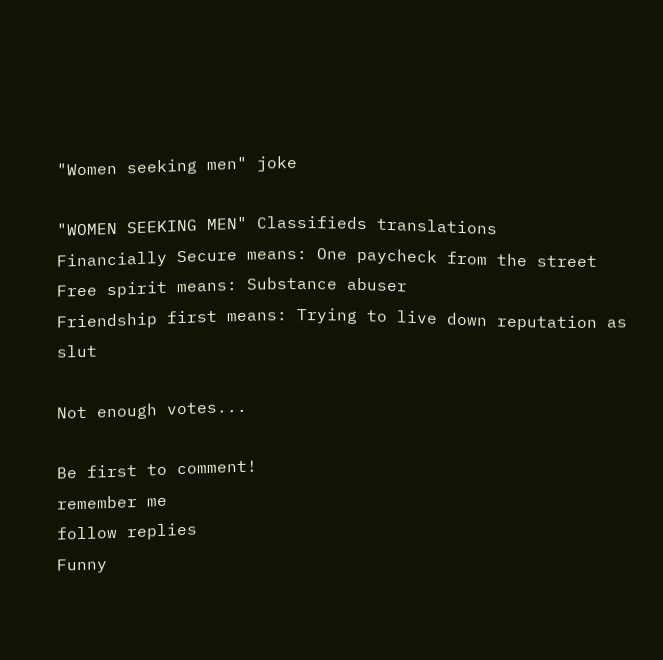"Women seeking men" joke

"WOMEN SEEKING MEN" Classifieds translations
Financially Secure means: One paycheck from the street
Free spirit means: Substance abuser
Friendship first means: Trying to live down reputation as slut

Not enough votes...

Be first to comment!
remember me
follow replies
Funny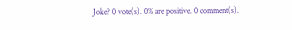Joke? 0 vote(s). 0% are positive. 0 comment(s).